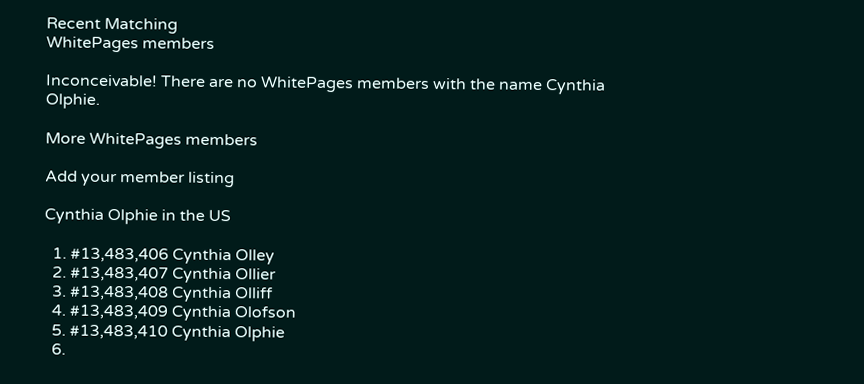Recent Matching
WhitePages members

Inconceivable! There are no WhitePages members with the name Cynthia Olphie.

More WhitePages members

Add your member listing

Cynthia Olphie in the US

  1. #13,483,406 Cynthia Olley
  2. #13,483,407 Cynthia Ollier
  3. #13,483,408 Cynthia Olliff
  4. #13,483,409 Cynthia Olofson
  5. #13,483,410 Cynthia Olphie
  6.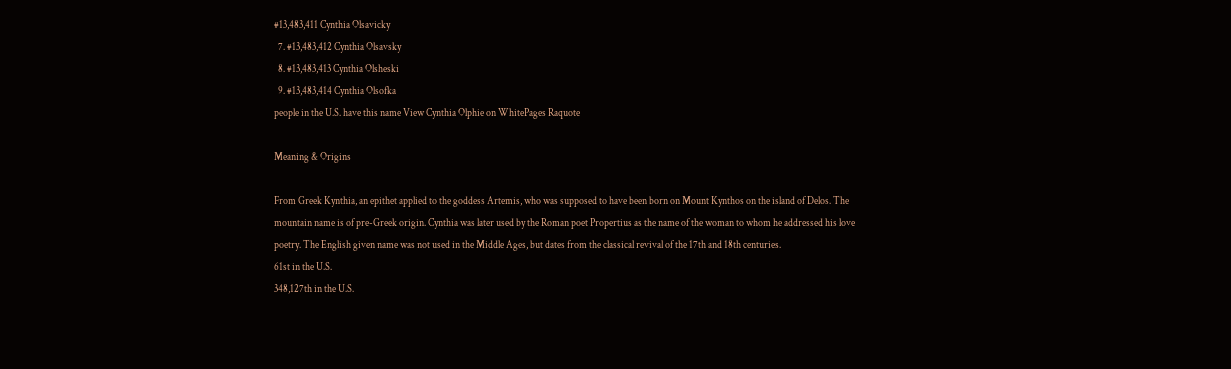#13,483,411 Cynthia Olsavicky
  7. #13,483,412 Cynthia Olsavsky
  8. #13,483,413 Cynthia Olsheski
  9. #13,483,414 Cynthia Olsofka
people in the U.S. have this name View Cynthia Olphie on WhitePages Raquote

Meaning & Origins

From Greek Kynthia, an epithet applied to the goddess Artemis, who was supposed to have been born on Mount Kynthos on the island of Delos. The mountain name is of pre-Greek origin. Cynthia was later used by the Roman poet Propertius as the name of the woman to whom he addressed his love poetry. The English given name was not used in the Middle Ages, but dates from the classical revival of the 17th and 18th centuries.
61st in the U.S.
348,127th in the U.S.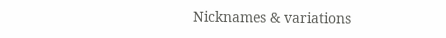Nicknames & variations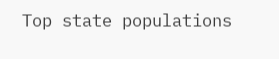Top state populations